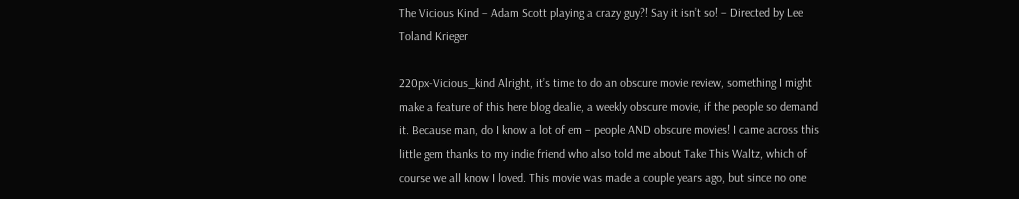The Vicious Kind – Adam Scott playing a crazy guy?! Say it isn’t so! – Directed by Lee Toland Krieger

220px-Vicious_kind Alright, it’s time to do an obscure movie review, something I might make a feature of this here blog dealie, a weekly obscure movie, if the people so demand it. Because man, do I know a lot of em – people AND obscure movies! I came across this little gem thanks to my indie friend who also told me about Take This Waltz, which of course we all know I loved. This movie was made a couple years ago, but since no one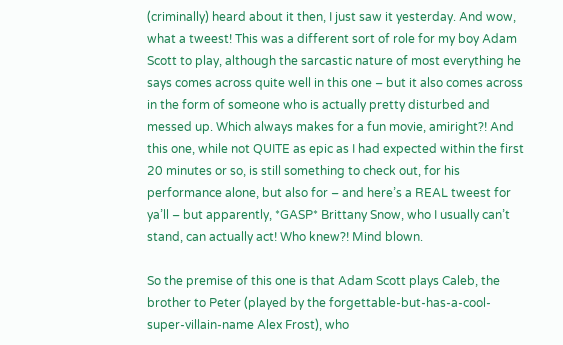(criminally) heard about it then, I just saw it yesterday. And wow, what a tweest! This was a different sort of role for my boy Adam Scott to play, although the sarcastic nature of most everything he says comes across quite well in this one – but it also comes across in the form of someone who is actually pretty disturbed and messed up. Which always makes for a fun movie, amiright?! And this one, while not QUITE as epic as I had expected within the first 20 minutes or so, is still something to check out, for his performance alone, but also for – and here’s a REAL tweest for ya’ll – but apparently, *GASP* Brittany Snow, who I usually can’t stand, can actually act! Who knew?! Mind blown.

So the premise of this one is that Adam Scott plays Caleb, the brother to Peter (played by the forgettable-but-has-a-cool-super-villain-name Alex Frost), who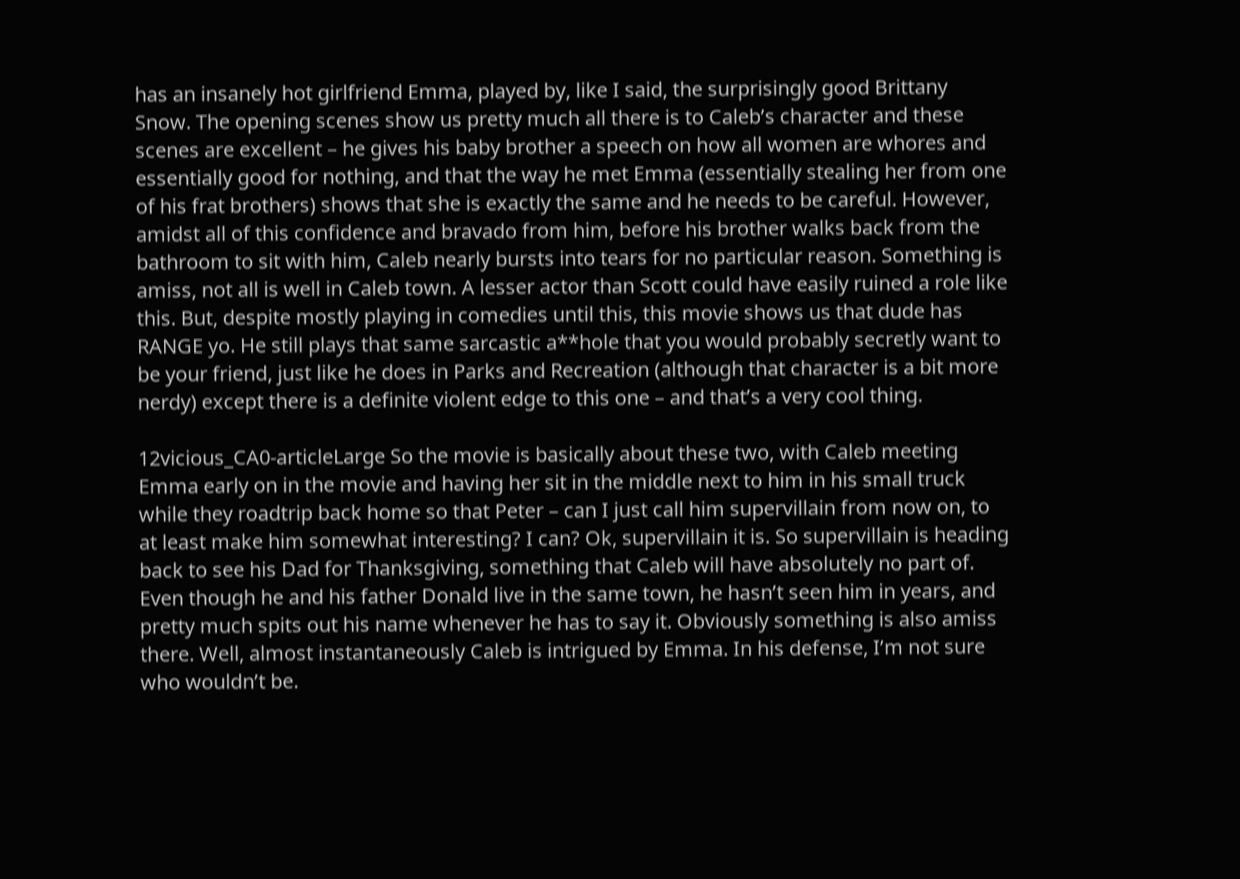has an insanely hot girlfriend Emma, played by, like I said, the surprisingly good Brittany Snow. The opening scenes show us pretty much all there is to Caleb’s character and these scenes are excellent – he gives his baby brother a speech on how all women are whores and essentially good for nothing, and that the way he met Emma (essentially stealing her from one of his frat brothers) shows that she is exactly the same and he needs to be careful. However, amidst all of this confidence and bravado from him, before his brother walks back from the bathroom to sit with him, Caleb nearly bursts into tears for no particular reason. Something is amiss, not all is well in Caleb town. A lesser actor than Scott could have easily ruined a role like this. But, despite mostly playing in comedies until this, this movie shows us that dude has RANGE yo. He still plays that same sarcastic a**hole that you would probably secretly want to be your friend, just like he does in Parks and Recreation (although that character is a bit more nerdy) except there is a definite violent edge to this one – and that’s a very cool thing.

12vicious_CA0-articleLarge So the movie is basically about these two, with Caleb meeting Emma early on in the movie and having her sit in the middle next to him in his small truck while they roadtrip back home so that Peter – can I just call him supervillain from now on, to at least make him somewhat interesting? I can? Ok, supervillain it is. So supervillain is heading back to see his Dad for Thanksgiving, something that Caleb will have absolutely no part of. Even though he and his father Donald live in the same town, he hasn’t seen him in years, and pretty much spits out his name whenever he has to say it. Obviously something is also amiss there. Well, almost instantaneously Caleb is intrigued by Emma. In his defense, I’m not sure who wouldn’t be.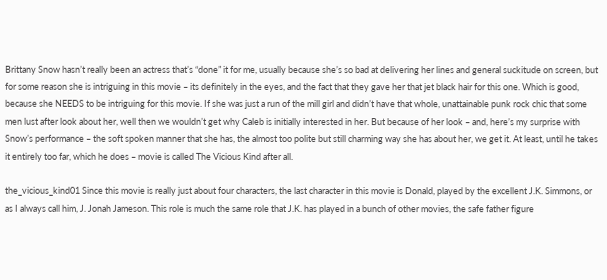Brittany Snow hasn’t really been an actress that’s “done” it for me, usually because she’s so bad at delivering her lines and general suckitude on screen, but for some reason she is intriguing in this movie – its definitely in the eyes, and the fact that they gave her that jet black hair for this one. Which is good, because she NEEDS to be intriguing for this movie. If she was just a run of the mill girl and didn’t have that whole, unattainable punk rock chic that some men lust after look about her, well then we wouldn’t get why Caleb is initially interested in her. But because of her look – and, here’s my surprise with Snow’s performance – the soft spoken manner that she has, the almost too polite but still charming way she has about her, we get it. At least, until he takes it entirely too far, which he does – movie is called The Vicious Kind after all.

the_vicious_kind01 Since this movie is really just about four characters, the last character in this movie is Donald, played by the excellent J.K. Simmons, or as I always call him, J. Jonah Jameson. This role is much the same role that J.K. has played in a bunch of other movies, the safe father figure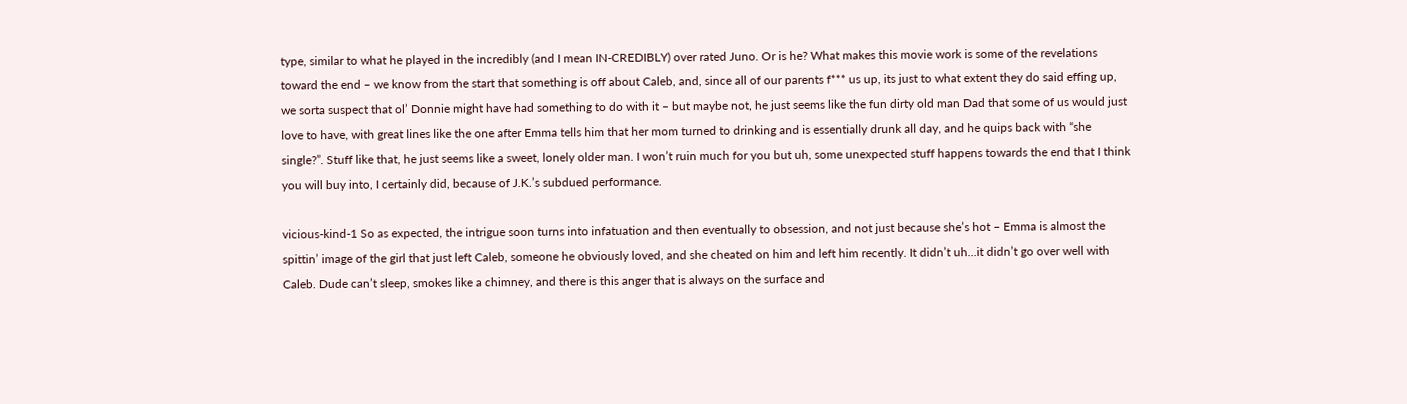type, similar to what he played in the incredibly (and I mean IN-CREDIBLY) over rated Juno. Or is he? What makes this movie work is some of the revelations toward the end – we know from the start that something is off about Caleb, and, since all of our parents f*** us up, its just to what extent they do said effing up, we sorta suspect that ol’ Donnie might have had something to do with it – but maybe not, he just seems like the fun dirty old man Dad that some of us would just love to have, with great lines like the one after Emma tells him that her mom turned to drinking and is essentially drunk all day, and he quips back with “she single?”. Stuff like that, he just seems like a sweet, lonely older man. I won’t ruin much for you but uh, some unexpected stuff happens towards the end that I think you will buy into, I certainly did, because of J.K.’s subdued performance.

vicious-kind-1 So as expected, the intrigue soon turns into infatuation and then eventually to obsession, and not just because she’s hot – Emma is almost the spittin’ image of the girl that just left Caleb, someone he obviously loved, and she cheated on him and left him recently. It didn’t uh…it didn’t go over well with Caleb. Dude can’t sleep, smokes like a chimney, and there is this anger that is always on the surface and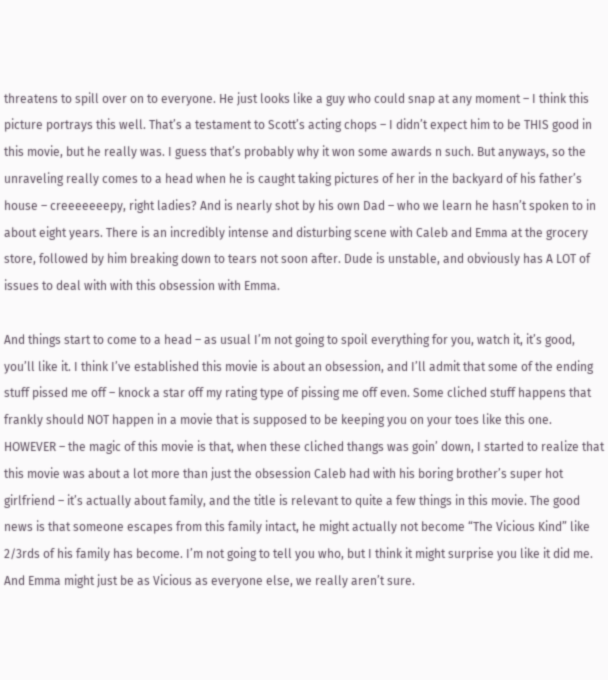threatens to spill over on to everyone. He just looks like a guy who could snap at any moment – I think this picture portrays this well. That’s a testament to Scott’s acting chops – I didn’t expect him to be THIS good in this movie, but he really was. I guess that’s probably why it won some awards n such. But anyways, so the unraveling really comes to a head when he is caught taking pictures of her in the backyard of his father’s house – creeeeeeepy, right ladies? And is nearly shot by his own Dad – who we learn he hasn’t spoken to in about eight years. There is an incredibly intense and disturbing scene with Caleb and Emma at the grocery store, followed by him breaking down to tears not soon after. Dude is unstable, and obviously has A LOT of issues to deal with with this obsession with Emma.

And things start to come to a head – as usual I’m not going to spoil everything for you, watch it, it’s good, you’ll like it. I think I’ve established this movie is about an obsession, and I’ll admit that some of the ending stuff pissed me off – knock a star off my rating type of pissing me off even. Some cliched stuff happens that frankly should NOT happen in a movie that is supposed to be keeping you on your toes like this one. HOWEVER – the magic of this movie is that, when these cliched thangs was goin’ down, I started to realize that this movie was about a lot more than just the obsession Caleb had with his boring brother’s super hot girlfriend – it’s actually about family, and the title is relevant to quite a few things in this movie. The good news is that someone escapes from this family intact, he might actually not become “The Vicious Kind” like 2/3rds of his family has become. I’m not going to tell you who, but I think it might surprise you like it did me. And Emma might just be as Vicious as everyone else, we really aren’t sure.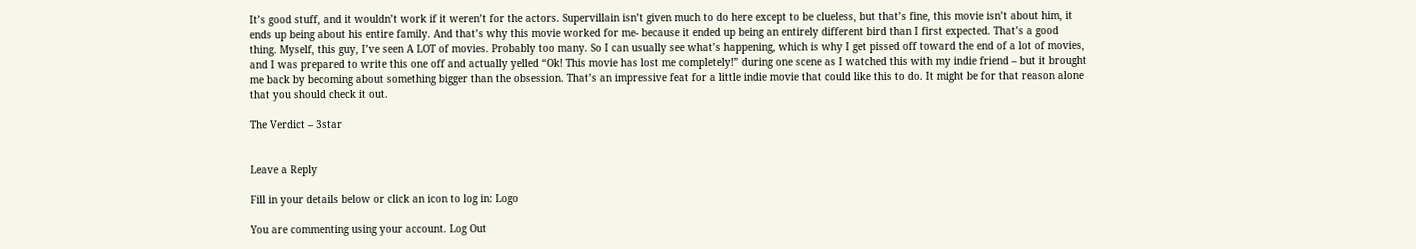It’s good stuff, and it wouldn’t work if it weren’t for the actors. Supervillain isn’t given much to do here except to be clueless, but that’s fine, this movie isn’t about him, it ends up being about his entire family. And that’s why this movie worked for me- because it ended up being an entirely different bird than I first expected. That’s a good thing. Myself, this guy, I’ve seen A LOT of movies. Probably too many. So I can usually see what’s happening, which is why I get pissed off toward the end of a lot of movies, and I was prepared to write this one off and actually yelled “Ok! This movie has lost me completely!” during one scene as I watched this with my indie friend – but it brought me back by becoming about something bigger than the obsession. That’s an impressive feat for a little indie movie that could like this to do. It might be for that reason alone that you should check it out.

The Verdict – 3star


Leave a Reply

Fill in your details below or click an icon to log in: Logo

You are commenting using your account. Log Out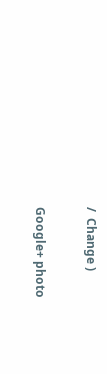/  Change )

Google+ photo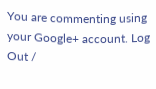You are commenting using your Google+ account. Log Out /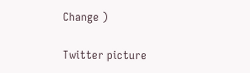Change )

Twitter picture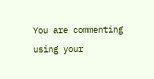You are commenting using your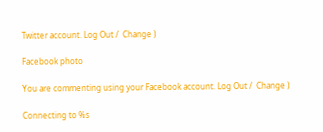Twitter account. Log Out /  Change )

Facebook photo

You are commenting using your Facebook account. Log Out /  Change )

Connecting to %s